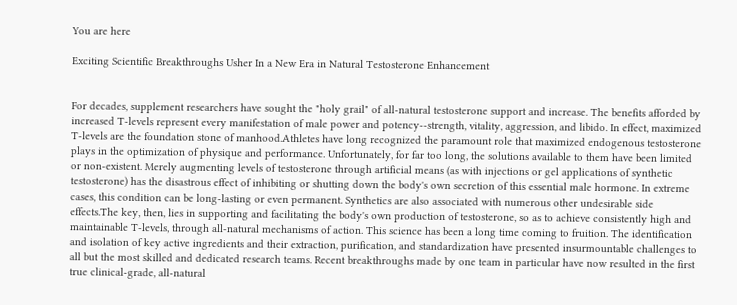You are here

Exciting Scientific Breakthroughs Usher In a New Era in Natural Testosterone Enhancement


For decades, supplement researchers have sought the "holy grail" of all-natural testosterone support and increase. The benefits afforded by increased T-levels represent every manifestation of male power and potency--strength, vitality, aggression, and libido. In effect, maximized T-levels are the foundation stone of manhood.Athletes have long recognized the paramount role that maximized endogenous testosterone plays in the optimization of physique and performance. Unfortunately, for far too long, the solutions available to them have been limited or non-existent. Merely augmenting levels of testosterone through artificial means (as with injections or gel applications of synthetic testosterone) has the disastrous effect of inhibiting or shutting down the body's own secretion of this essential male hormone. In extreme cases, this condition can be long-lasting or even permanent. Synthetics are also associated with numerous other undesirable side effects.The key, then, lies in supporting and facilitating the body's own production of testosterone, so as to achieve consistently high and maintainable T-levels, through all-natural mechanisms of action. This science has been a long time coming to fruition. The identification and isolation of key active ingredients and their extraction, purification, and standardization have presented insurmountable challenges to all but the most skilled and dedicated research teams. Recent breakthroughs made by one team in particular have now resulted in the first true clinical-grade, all-natural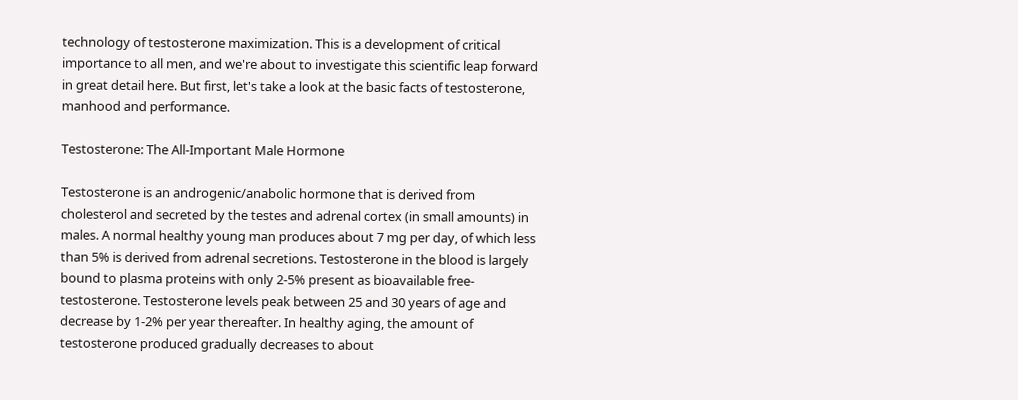technology of testosterone maximization. This is a development of critical importance to all men, and we're about to investigate this scientific leap forward in great detail here. But first, let's take a look at the basic facts of testosterone, manhood and performance.

Testosterone: The All-Important Male Hormone

Testosterone is an androgenic/anabolic hormone that is derived from cholesterol and secreted by the testes and adrenal cortex (in small amounts) in males. A normal healthy young man produces about 7 mg per day, of which less than 5% is derived from adrenal secretions. Testosterone in the blood is largely bound to plasma proteins with only 2-5% present as bioavailable free-testosterone. Testosterone levels peak between 25 and 30 years of age and decrease by 1-2% per year thereafter. In healthy aging, the amount of testosterone produced gradually decreases to about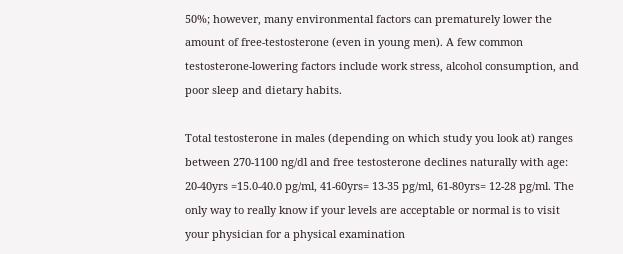50%; however, many environmental factors can prematurely lower the amount of free-testosterone (even in young men). A few common testosterone-lowering factors include work stress, alcohol consumption, and poor sleep and dietary habits.

Total testosterone in males (depending on which study you look at) ranges between 270-1100 ng/dl and free testosterone declines naturally with age: 20-40yrs =15.0-40.0 pg/ml, 41-60yrs= 13-35 pg/ml, 61-80yrs= 12-28 pg/ml. The only way to really know if your levels are acceptable or normal is to visit your physician for a physical examination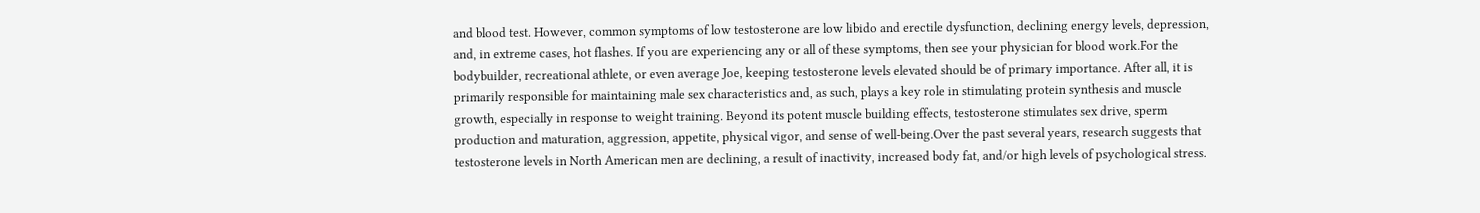and blood test. However, common symptoms of low testosterone are low libido and erectile dysfunction, declining energy levels, depression, and, in extreme cases, hot flashes. If you are experiencing any or all of these symptoms, then see your physician for blood work.For the bodybuilder, recreational athlete, or even average Joe, keeping testosterone levels elevated should be of primary importance. After all, it is primarily responsible for maintaining male sex characteristics and, as such, plays a key role in stimulating protein synthesis and muscle growth, especially in response to weight training. Beyond its potent muscle building effects, testosterone stimulates sex drive, sperm production and maturation, aggression, appetite, physical vigor, and sense of well-being.Over the past several years, research suggests that testosterone levels in North American men are declining, a result of inactivity, increased body fat, and/or high levels of psychological stress.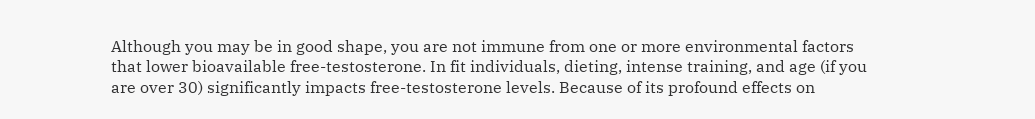Although you may be in good shape, you are not immune from one or more environmental factors that lower bioavailable free-testosterone. In fit individuals, dieting, intense training, and age (if you are over 30) significantly impacts free-testosterone levels. Because of its profound effects on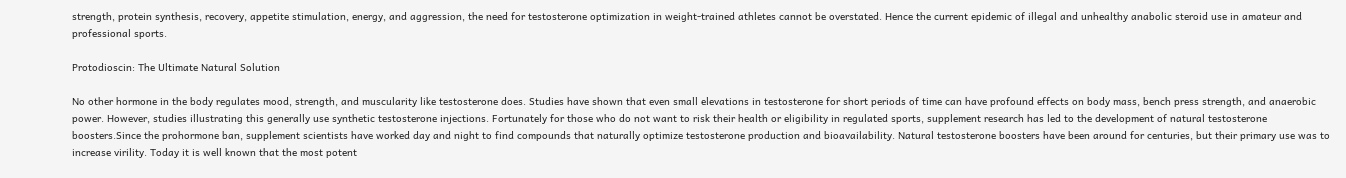strength, protein synthesis, recovery, appetite stimulation, energy, and aggression, the need for testosterone optimization in weight-trained athletes cannot be overstated. Hence the current epidemic of illegal and unhealthy anabolic steroid use in amateur and professional sports.

Protodioscin: The Ultimate Natural Solution

No other hormone in the body regulates mood, strength, and muscularity like testosterone does. Studies have shown that even small elevations in testosterone for short periods of time can have profound effects on body mass, bench press strength, and anaerobic power. However, studies illustrating this generally use synthetic testosterone injections. Fortunately for those who do not want to risk their health or eligibility in regulated sports, supplement research has led to the development of natural testosterone boosters.Since the prohormone ban, supplement scientists have worked day and night to find compounds that naturally optimize testosterone production and bioavailability. Natural testosterone boosters have been around for centuries, but their primary use was to increase virility. Today it is well known that the most potent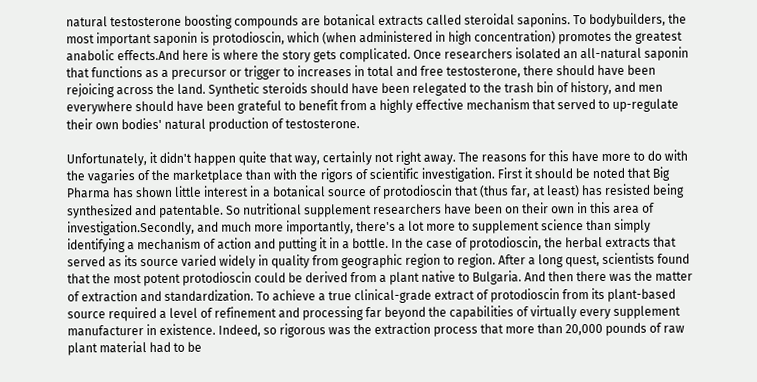natural testosterone boosting compounds are botanical extracts called steroidal saponins. To bodybuilders, the most important saponin is protodioscin, which (when administered in high concentration) promotes the greatest anabolic effects.And here is where the story gets complicated. Once researchers isolated an all-natural saponin that functions as a precursor or trigger to increases in total and free testosterone, there should have been rejoicing across the land. Synthetic steroids should have been relegated to the trash bin of history, and men everywhere should have been grateful to benefit from a highly effective mechanism that served to up-regulate their own bodies' natural production of testosterone.

Unfortunately, it didn't happen quite that way, certainly not right away. The reasons for this have more to do with the vagaries of the marketplace than with the rigors of scientific investigation. First it should be noted that Big Pharma has shown little interest in a botanical source of protodioscin that (thus far, at least) has resisted being synthesized and patentable. So nutritional supplement researchers have been on their own in this area of investigation.Secondly, and much more importantly, there's a lot more to supplement science than simply identifying a mechanism of action and putting it in a bottle. In the case of protodioscin, the herbal extracts that served as its source varied widely in quality from geographic region to region. After a long quest, scientists found that the most potent protodioscin could be derived from a plant native to Bulgaria. And then there was the matter of extraction and standardization. To achieve a true clinical-grade extract of protodioscin from its plant-based source required a level of refinement and processing far beyond the capabilities of virtually every supplement manufacturer in existence. Indeed, so rigorous was the extraction process that more than 20,000 pounds of raw plant material had to be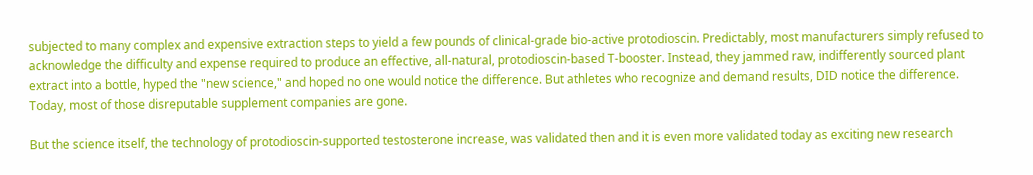subjected to many complex and expensive extraction steps to yield a few pounds of clinical-grade bio-active protodioscin. Predictably, most manufacturers simply refused to acknowledge the difficulty and expense required to produce an effective, all-natural, protodioscin-based T-booster. Instead, they jammed raw, indifferently sourced plant extract into a bottle, hyped the "new science," and hoped no one would notice the difference. But athletes who recognize and demand results, DID notice the difference. Today, most of those disreputable supplement companies are gone.

But the science itself, the technology of protodioscin-supported testosterone increase, was validated then and it is even more validated today as exciting new research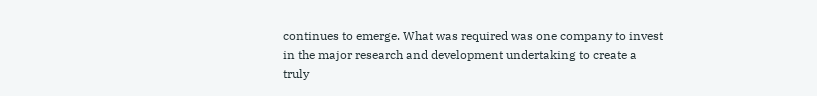continues to emerge. What was required was one company to invest in the major research and development undertaking to create a truly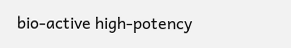bio-active high-potency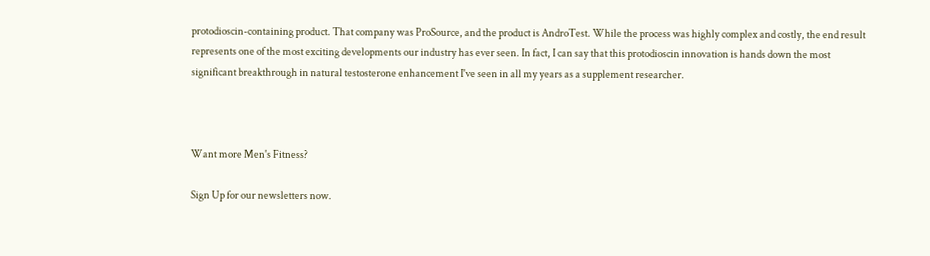protodioscin-containing product. That company was ProSource, and the product is AndroTest. While the process was highly complex and costly, the end result represents one of the most exciting developments our industry has ever seen. In fact, I can say that this protodioscin innovation is hands down the most significant breakthrough in natural testosterone enhancement I've seen in all my years as a supplement researcher.



Want more Men's Fitness?

Sign Up for our newsletters now.